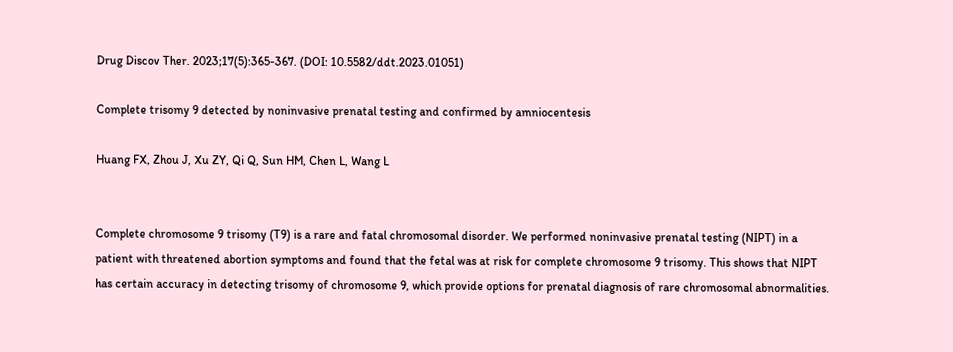Drug Discov Ther. 2023;17(5):365-367. (DOI: 10.5582/ddt.2023.01051)

Complete trisomy 9 detected by noninvasive prenatal testing and confirmed by amniocentesis

Huang FX, Zhou J, Xu ZY, Qi Q, Sun HM, Chen L, Wang L


Complete chromosome 9 trisomy (T9) is a rare and fatal chromosomal disorder. We performed noninvasive prenatal testing (NIPT) in a patient with threatened abortion symptoms and found that the fetal was at risk for complete chromosome 9 trisomy. This shows that NIPT has certain accuracy in detecting trisomy of chromosome 9, which provide options for prenatal diagnosis of rare chromosomal abnormalities.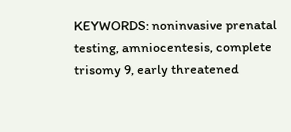KEYWORDS: noninvasive prenatal testing, amniocentesis, complete trisomy 9, early threatened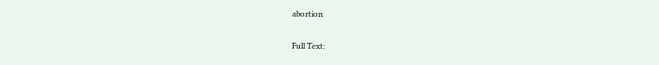abortion

Full Text: